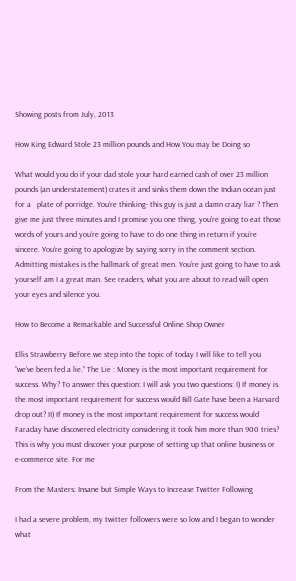Showing posts from July, 2013

How King Edward Stole 23 million pounds and How You may be Doing so

What would you do if your dad stole your hard earned cash of over 23 million pounds (an understatement) crates it and sinks them down the Indian ocean just for a   plate of porridge. You’re thinking- this guy is just a damn crazy liar ? Then give me just three minutes and I promise you one thing, you’re going to eat those words of yours and you’re going to have to do one thing in return if you’re sincere. You’re going to apologize by saying sorry in the comment section. Admitting mistakes is the hallmark of great men. You’re just going to have to ask yourself am I a great man. See readers, what you are about to read will open your eyes and silence you.

How to Become a Remarkable and Successful Online Shop Owner

Ellis Strawberry Before we step into the topic of today I will like to tell you “we’ve been fed a lie.” The Lie : Money is the most important requirement for success. Why? To answer this question: I will ask you two questions: I) If money is the most important requirement for success would Bill Gate have been a Harvard drop out? II) If money is the most important requirement for success would Faraday have discovered electricity considering it took him more than 900 tries? This is why you must discover your purpose of setting up that online business or e-commerce site. For me

From the Masters: Insane but Simple Ways to Increase Twitter Following

I had a severe problem, my twitter followers were so low and I began to wonder what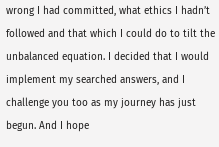wrong I had committed, what ethics I hadn’t followed and that which I could do to tilt the unbalanced equation. I decided that I would implement my searched answers, and I challenge you too as my journey has just begun. And I hope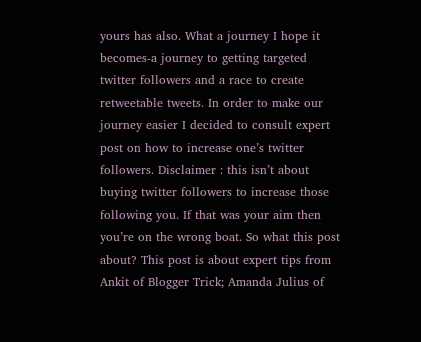yours has also. What a journey I hope it becomes-a journey to getting targeted twitter followers and a race to create retweetable tweets. In order to make our journey easier I decided to consult expert post on how to increase one’s twitter followers. Disclaimer : this isn’t about buying twitter followers to increase those following you. If that was your aim then you’re on the wrong boat. So what this post about? This post is about expert tips from Ankit of Blogger Trick; Amanda Julius of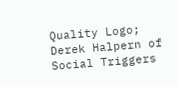Quality Logo; Derek Halpern of Social Triggers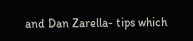and Dan Zarella- tips which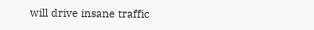will drive insane traffic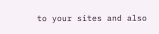to your sites and also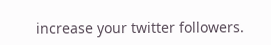increase your twitter followers.